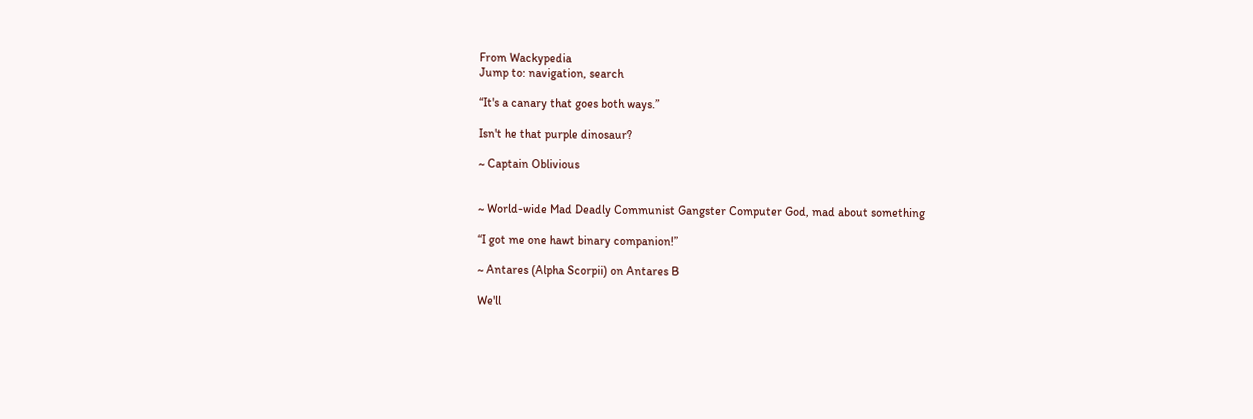From Wackypedia
Jump to: navigation, search

“It's a canary that goes both ways.”

Isn't he that purple dinosaur?

~ Captain Oblivious


~ World-wide Mad Deadly Communist Gangster Computer God, mad about something

“I got me one hawt binary companion!”

~ Antares (Alpha Scorpii) on Antares B

We'll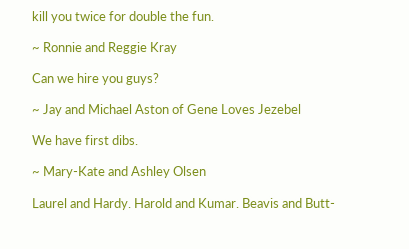kill you twice for double the fun.

~ Ronnie and Reggie Kray

Can we hire you guys?

~ Jay and Michael Aston of Gene Loves Jezebel

We have first dibs.

~ Mary-Kate and Ashley Olsen

Laurel and Hardy. Harold and Kumar. Beavis and Butt-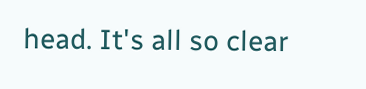head. It's all so clear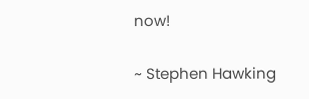now!

~ Stephen Hawking